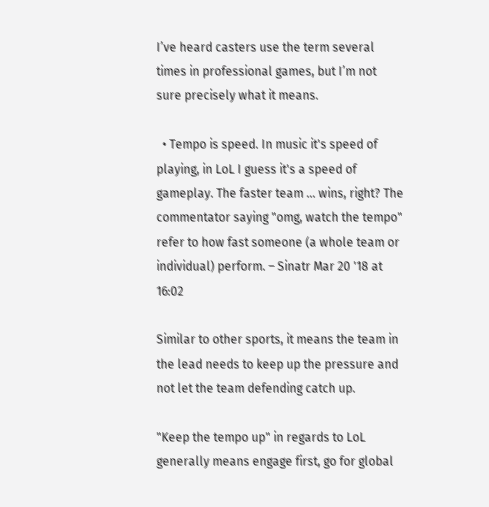I’ve heard casters use the term several times in professional games, but I’m not sure precisely what it means.

  • Tempo is speed. In music it's speed of playing, in LoL I guess it's a speed of gameplay. The faster team ... wins, right? The commentator saying "omg, watch the tempo" refer to how fast someone (a whole team or individual) perform. – Sinatr Mar 20 '18 at 16:02

Similar to other sports, it means the team in the lead needs to keep up the pressure and not let the team defending catch up.

"Keep the tempo up" in regards to LoL generally means engage first, go for global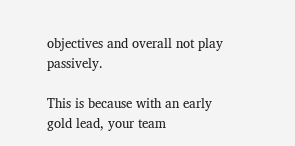objectives and overall not play passively.

This is because with an early gold lead, your team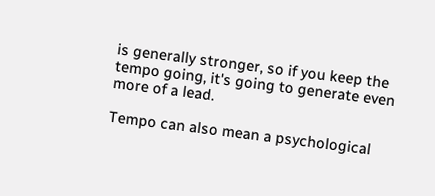is generally stronger, so if you keep the tempo going, it's going to generate even more of a lead.

Tempo can also mean a psychological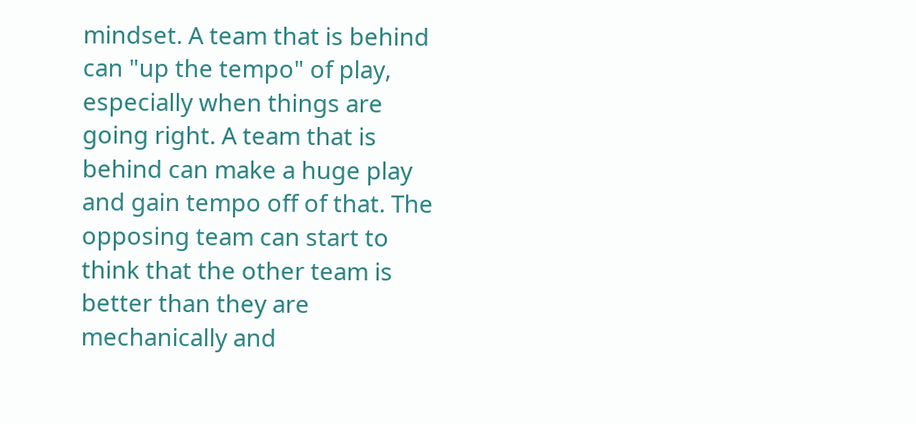mindset. A team that is behind can "up the tempo" of play, especially when things are going right. A team that is behind can make a huge play and gain tempo off of that. The opposing team can start to think that the other team is better than they are mechanically and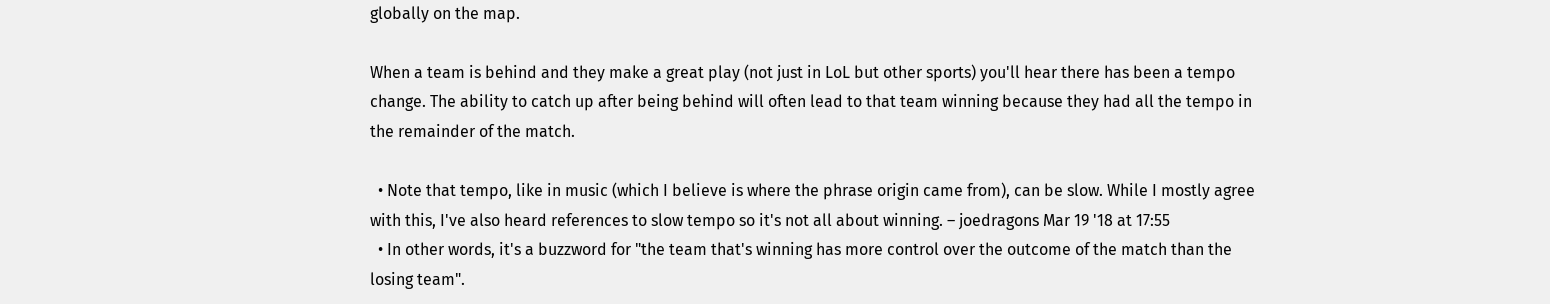globally on the map.

When a team is behind and they make a great play (not just in LoL but other sports) you'll hear there has been a tempo change. The ability to catch up after being behind will often lead to that team winning because they had all the tempo in the remainder of the match.

  • Note that tempo, like in music (which I believe is where the phrase origin came from), can be slow. While I mostly agree with this, I've also heard references to slow tempo so it's not all about winning. – joedragons Mar 19 '18 at 17:55
  • In other words, it's a buzzword for "the team that's winning has more control over the outcome of the match than the losing team".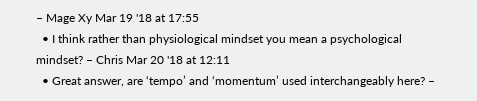– Mage Xy Mar 19 '18 at 17:55
  • I think rather than physiological mindset you mean a psychological mindset? – Chris Mar 20 '18 at 12:11
  • Great answer, are ‘tempo’ and ‘momentum’ used interchangeably here? –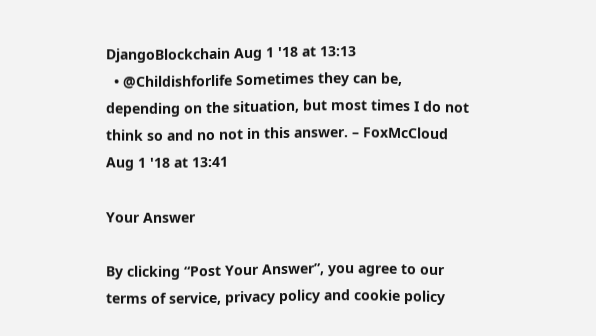DjangoBlockchain Aug 1 '18 at 13:13
  • @Childishforlife Sometimes they can be, depending on the situation, but most times I do not think so and no not in this answer. – FoxMcCloud Aug 1 '18 at 13:41

Your Answer

By clicking “Post Your Answer”, you agree to our terms of service, privacy policy and cookie policy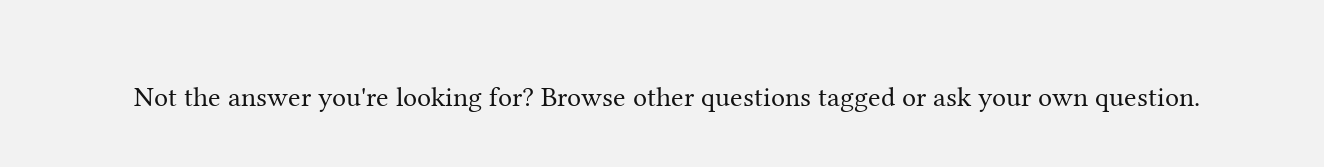Not the answer you're looking for? Browse other questions tagged or ask your own question.